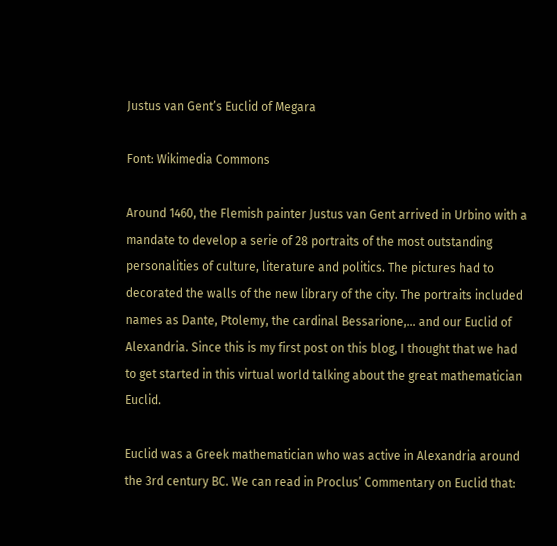Justus van Gent’s Euclid of Megara

Font: Wikimedia Commons

Around 1460, the Flemish painter Justus van Gent arrived in Urbino with a mandate to develop a serie of 28 portraits of the most outstanding personalities of culture, literature and politics. The pictures had to decorated the walls of the new library of the city. The portraits included names as Dante, Ptolemy, the cardinal Bessarione,… and our Euclid of Alexandria. Since this is my first post on this blog, I thought that we had to get started in this virtual world talking about the great mathematician Euclid.

Euclid was a Greek mathematician who was active in Alexandria around the 3rd century BC. We can read in Proclus’ Commentary on Euclid that: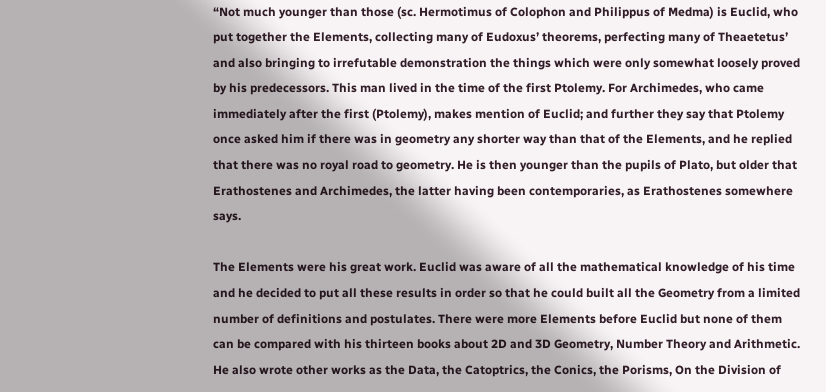“Not much younger than those (sc. Hermotimus of Colophon and Philippus of Medma) is Euclid, who put together the Elements, collecting many of Eudoxus’ theorems, perfecting many of Theaetetus’ and also bringing to irrefutable demonstration the things which were only somewhat loosely proved by his predecessors. This man lived in the time of the first Ptolemy. For Archimedes, who came immediately after the first (Ptolemy), makes mention of Euclid; and further they say that Ptolemy once asked him if there was in geometry any shorter way than that of the Elements, and he replied that there was no royal road to geometry. He is then younger than the pupils of Plato, but older that Erathostenes and Archimedes, the latter having been contemporaries, as Erathostenes somewhere says.

The Elements were his great work. Euclid was aware of all the mathematical knowledge of his time and he decided to put all these results in order so that he could built all the Geometry from a limited number of definitions and postulates. There were more Elements before Euclid but none of them can be compared with his thirteen books about 2D and 3D Geometry, Number Theory and Arithmetic. He also wrote other works as the Data, the Catoptrics, the Conics, the Porisms, On the Division of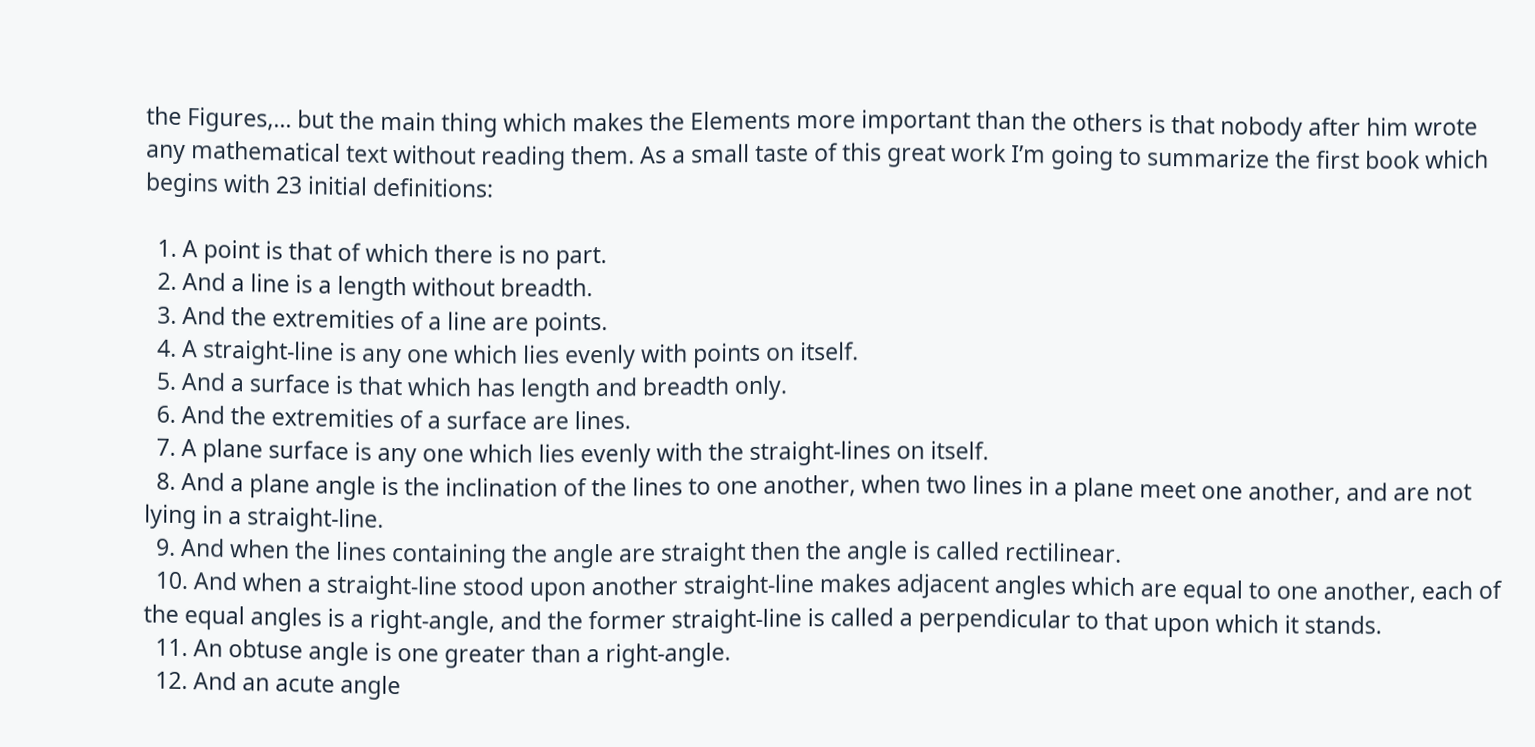the Figures,… but the main thing which makes the Elements more important than the others is that nobody after him wrote any mathematical text without reading them. As a small taste of this great work I’m going to summarize the first book which begins with 23 initial definitions:

  1. A point is that of which there is no part.
  2. And a line is a length without breadth.
  3. And the extremities of a line are points.
  4. A straight-line is any one which lies evenly with points on itself.
  5. And a surface is that which has length and breadth only.
  6. And the extremities of a surface are lines.
  7. A plane surface is any one which lies evenly with the straight-lines on itself.
  8. And a plane angle is the inclination of the lines to one another, when two lines in a plane meet one another, and are not lying in a straight-line.
  9. And when the lines containing the angle are straight then the angle is called rectilinear.
  10. And when a straight-line stood upon another straight-line makes adjacent angles which are equal to one another, each of the equal angles is a right-angle, and the former straight-line is called a perpendicular to that upon which it stands.
  11. An obtuse angle is one greater than a right-angle.
  12. And an acute angle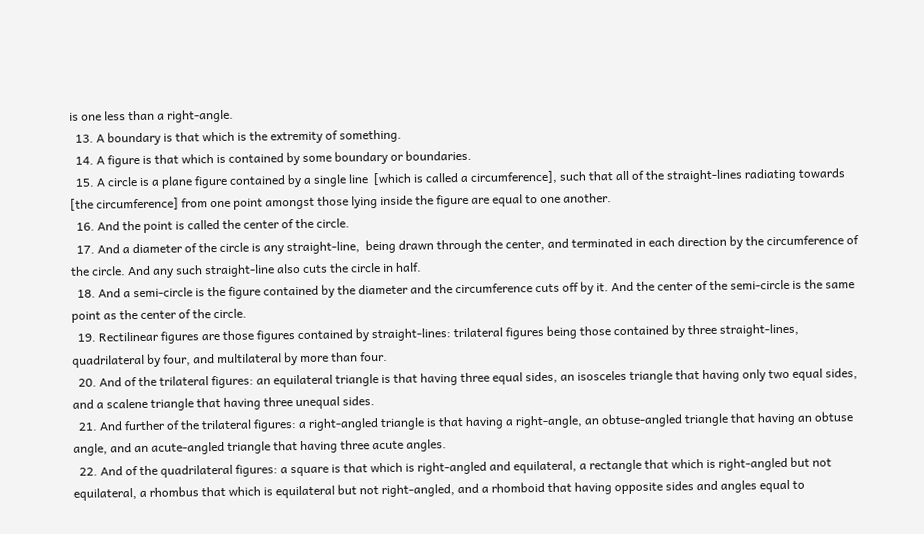is one less than a right-angle.
  13. A boundary is that which is the extremity of something.
  14. A figure is that which is contained by some boundary or boundaries.
  15. A circle is a plane figure contained by a single line  [which is called a circumference], such that all of the straight-lines radiating towards [the circumference] from one point amongst those lying inside the figure are equal to one another.
  16. And the point is called the center of the circle.
  17. And a diameter of the circle is any straight-line,  being drawn through the center, and terminated in each direction by the circumference of the circle. And any such straight-line also cuts the circle in half.
  18. And a semi-circle is the figure contained by the diameter and the circumference cuts off by it. And the center of the semi-circle is the same point as the center of the circle.
  19. Rectilinear figures are those figures contained by straight-lines: trilateral figures being those contained by three straight-lines, quadrilateral by four, and multilateral by more than four.
  20. And of the trilateral figures: an equilateral triangle is that having three equal sides, an isosceles triangle that having only two equal sides, and a scalene triangle that having three unequal sides.
  21. And further of the trilateral figures: a right-angled triangle is that having a right-angle, an obtuse-angled triangle that having an obtuse angle, and an acute-angled triangle that having three acute angles.
  22. And of the quadrilateral figures: a square is that which is right-angled and equilateral, a rectangle that which is right-angled but not equilateral, a rhombus that which is equilateral but not right-angled, and a rhomboid that having opposite sides and angles equal to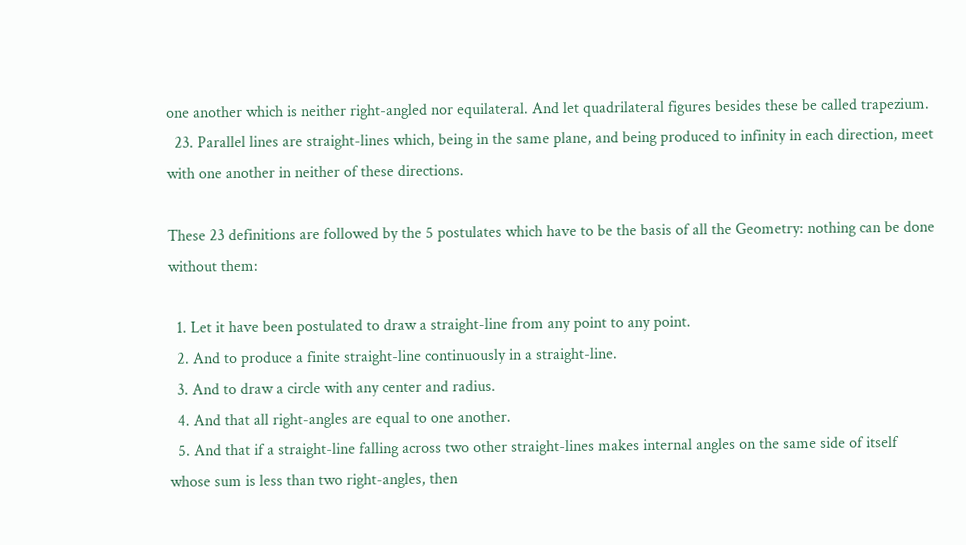one another which is neither right-angled nor equilateral. And let quadrilateral figures besides these be called trapezium.
  23. Parallel lines are straight-lines which, being in the same plane, and being produced to infinity in each direction, meet with one another in neither of these directions.

These 23 definitions are followed by the 5 postulates which have to be the basis of all the Geometry: nothing can be done without them:

  1. Let it have been postulated to draw a straight-line from any point to any point.
  2. And to produce a finite straight-line continuously in a straight-line.
  3. And to draw a circle with any center and radius.
  4. And that all right-angles are equal to one another.
  5. And that if a straight-line falling across two other straight-lines makes internal angles on the same side of itself whose sum is less than two right-angles, then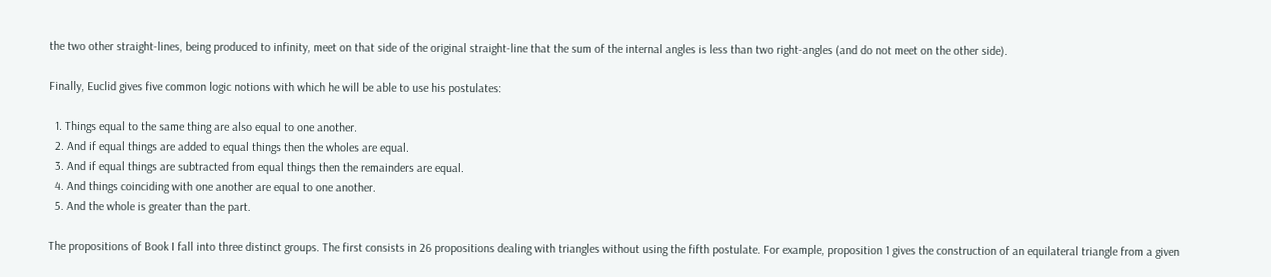the two other straight-lines, being produced to infinity, meet on that side of the original straight-line that the sum of the internal angles is less than two right-angles (and do not meet on the other side).

Finally, Euclid gives five common logic notions with which he will be able to use his postulates:

  1. Things equal to the same thing are also equal to one another.
  2. And if equal things are added to equal things then the wholes are equal.
  3. And if equal things are subtracted from equal things then the remainders are equal.
  4. And things coinciding with one another are equal to one another.
  5. And the whole is greater than the part.

The propositions of Book I fall into three distinct groups. The first consists in 26 propositions dealing with triangles without using the fifth postulate. For example, proposition 1 gives the construction of an equilateral triangle from a given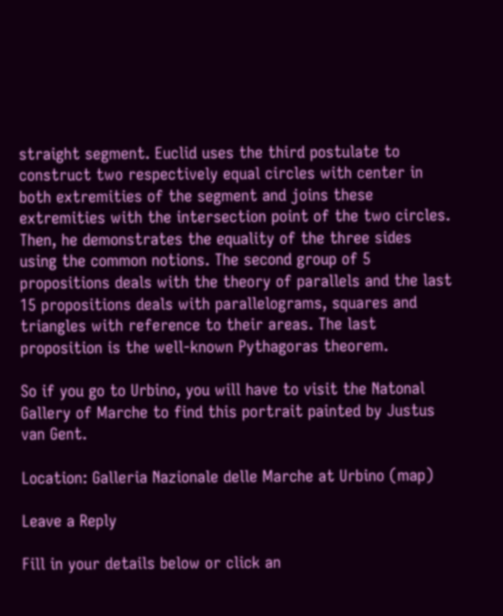straight segment. Euclid uses the third postulate to construct two respectively equal circles with center in both extremities of the segment and joins these extremities with the intersection point of the two circles. Then, he demonstrates the equality of the three sides using the common notions. The second group of 5 propositions deals with the theory of parallels and the last 15 propositions deals with parallelograms, squares and triangles with reference to their areas. The last proposition is the well-known Pythagoras theorem.

So if you go to Urbino, you will have to visit the Natonal Gallery of Marche to find this portrait painted by Justus van Gent.

Location: Galleria Nazionale delle Marche at Urbino (map)

Leave a Reply

Fill in your details below or click an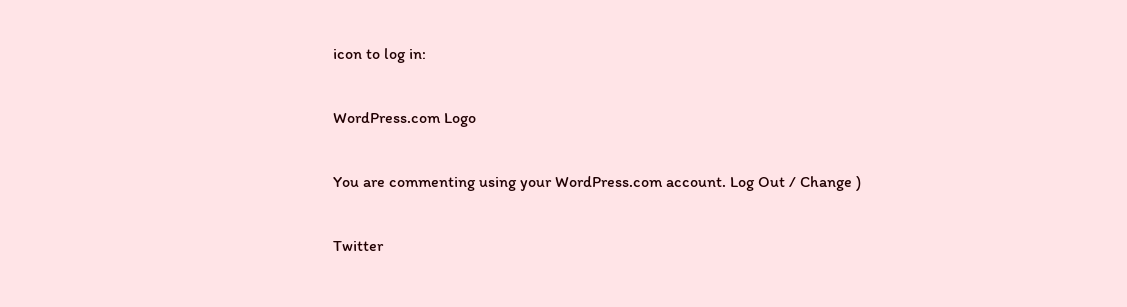icon to log in:

WordPress.com Logo

You are commenting using your WordPress.com account. Log Out / Change )

Twitter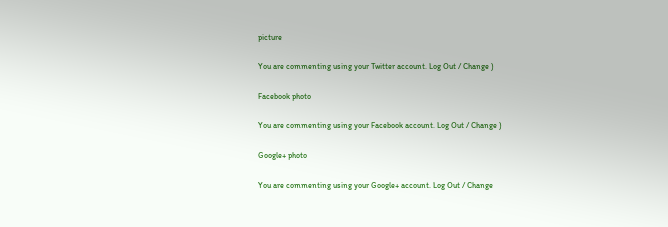picture

You are commenting using your Twitter account. Log Out / Change )

Facebook photo

You are commenting using your Facebook account. Log Out / Change )

Google+ photo

You are commenting using your Google+ account. Log Out / Change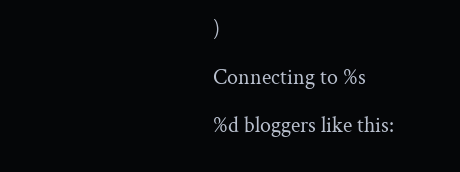)

Connecting to %s

%d bloggers like this: